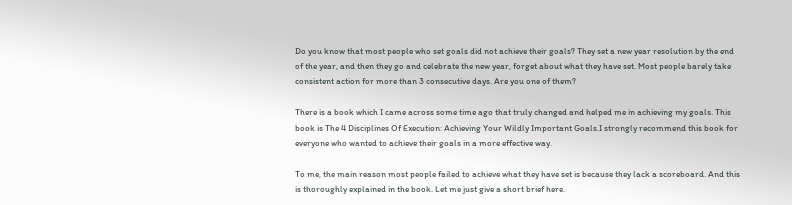Do you know that most people who set goals did not achieve their goals? They set a new year resolution by the end of the year, and then they go and celebrate the new year, forget about what they have set. Most people barely take consistent action for more than 3 consecutive days. Are you one of them?

There is a book which I came across some time ago that truly changed and helped me in achieving my goals. This book is The 4 Disciplines Of Execution: Achieving Your Wildly Important Goals.I strongly recommend this book for everyone who wanted to achieve their goals in a more effective way.

To me, the main reason most people failed to achieve what they have set is because they lack a scoreboard. And this is thoroughly explained in the book. Let me just give a short brief here.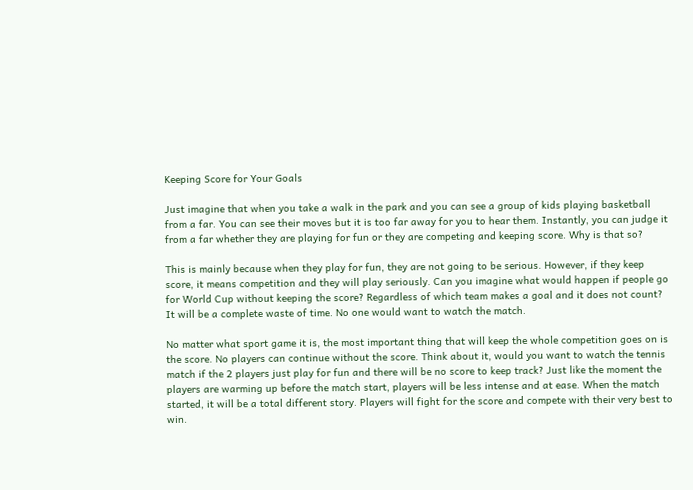Keeping Score for Your Goals

Just imagine that when you take a walk in the park and you can see a group of kids playing basketball from a far. You can see their moves but it is too far away for you to hear them. Instantly, you can judge it from a far whether they are playing for fun or they are competing and keeping score. Why is that so?

This is mainly because when they play for fun, they are not going to be serious. However, if they keep score, it means competition and they will play seriously. Can you imagine what would happen if people go for World Cup without keeping the score? Regardless of which team makes a goal and it does not count? It will be a complete waste of time. No one would want to watch the match.

No matter what sport game it is, the most important thing that will keep the whole competition goes on is the score. No players can continue without the score. Think about it, would you want to watch the tennis match if the 2 players just play for fun and there will be no score to keep track? Just like the moment the players are warming up before the match start, players will be less intense and at ease. When the match started, it will be a total different story. Players will fight for the score and compete with their very best to win.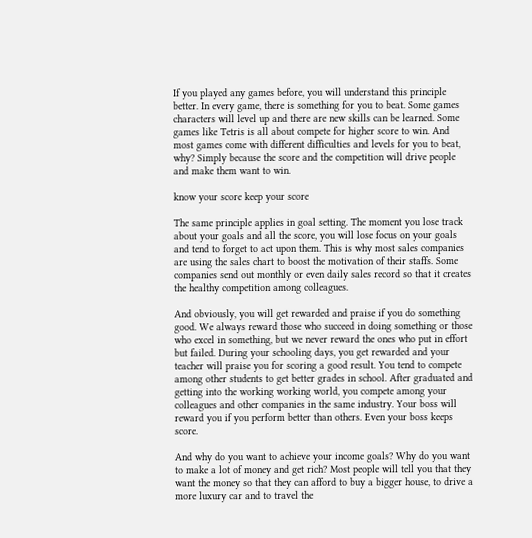If you played any games before, you will understand this principle better. In every game, there is something for you to beat. Some games characters will level up and there are new skills can be learned. Some games like Tetris is all about compete for higher score to win. And most games come with different difficulties and levels for you to beat, why? Simply because the score and the competition will drive people and make them want to win.

know your score keep your score

The same principle applies in goal setting. The moment you lose track about your goals and all the score, you will lose focus on your goals and tend to forget to act upon them. This is why most sales companies are using the sales chart to boost the motivation of their staffs. Some companies send out monthly or even daily sales record so that it creates the healthy competition among colleagues.

And obviously, you will get rewarded and praise if you do something good. We always reward those who succeed in doing something or those who excel in something, but we never reward the ones who put in effort but failed. During your schooling days, you get rewarded and your teacher will praise you for scoring a good result. You tend to compete among other students to get better grades in school. After graduated and getting into the working working world, you compete among your colleagues and other companies in the same industry. Your boss will reward you if you perform better than others. Even your boss keeps score.

And why do you want to achieve your income goals? Why do you want to make a lot of money and get rich? Most people will tell you that they want the money so that they can afford to buy a bigger house, to drive a more luxury car and to travel the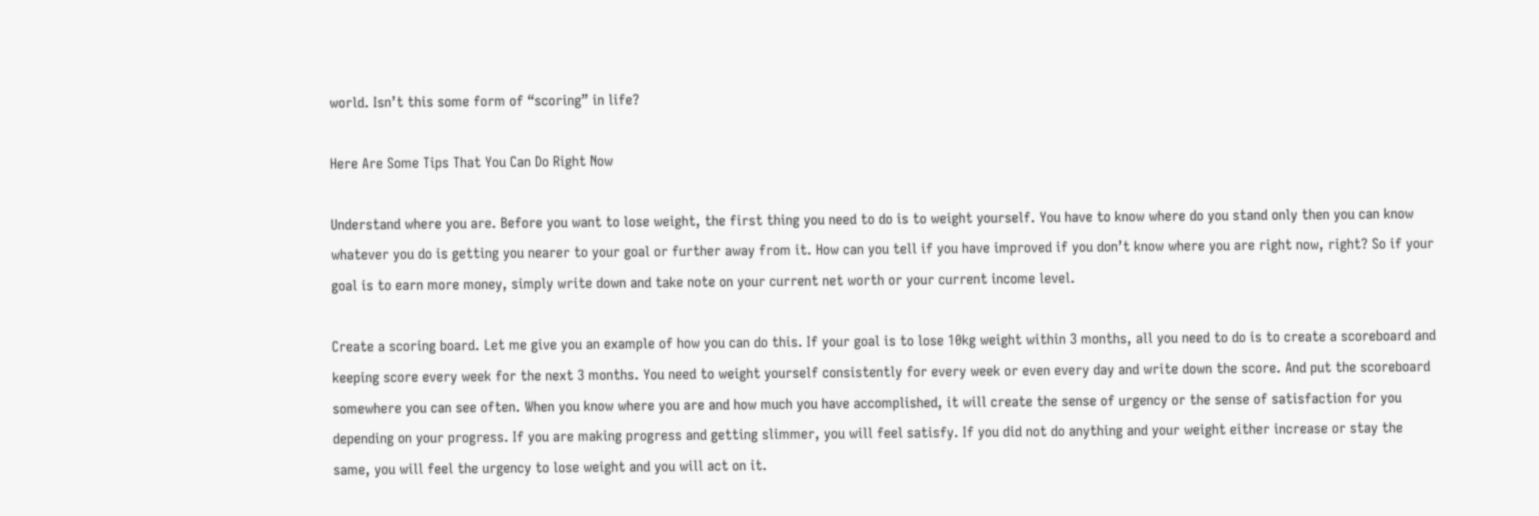world. Isn’t this some form of “scoring” in life?

Here Are Some Tips That You Can Do Right Now

Understand where you are. Before you want to lose weight, the first thing you need to do is to weight yourself. You have to know where do you stand only then you can know whatever you do is getting you nearer to your goal or further away from it. How can you tell if you have improved if you don’t know where you are right now, right? So if your goal is to earn more money, simply write down and take note on your current net worth or your current income level.

Create a scoring board. Let me give you an example of how you can do this. If your goal is to lose 10kg weight within 3 months, all you need to do is to create a scoreboard and keeping score every week for the next 3 months. You need to weight yourself consistently for every week or even every day and write down the score. And put the scoreboard somewhere you can see often. When you know where you are and how much you have accomplished, it will create the sense of urgency or the sense of satisfaction for you depending on your progress. If you are making progress and getting slimmer, you will feel satisfy. If you did not do anything and your weight either increase or stay the same, you will feel the urgency to lose weight and you will act on it.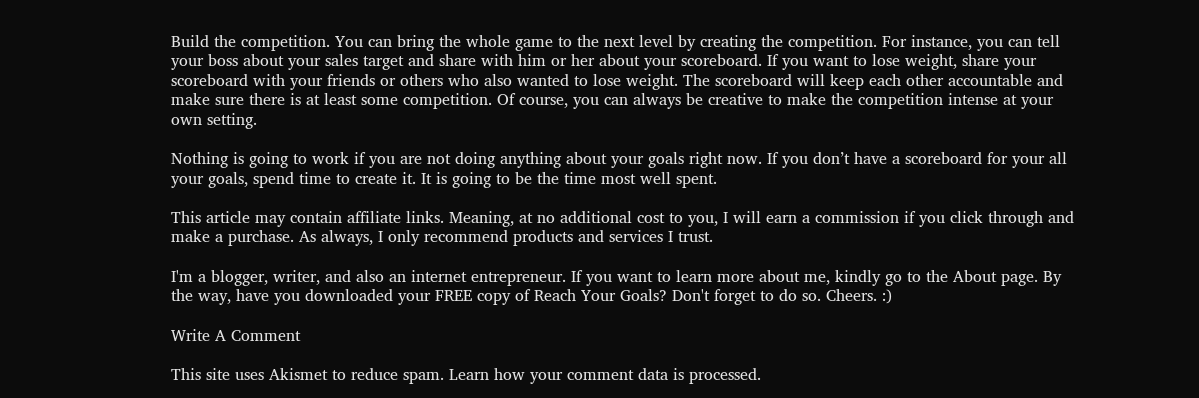Build the competition. You can bring the whole game to the next level by creating the competition. For instance, you can tell your boss about your sales target and share with him or her about your scoreboard. If you want to lose weight, share your scoreboard with your friends or others who also wanted to lose weight. The scoreboard will keep each other accountable and make sure there is at least some competition. Of course, you can always be creative to make the competition intense at your own setting.

Nothing is going to work if you are not doing anything about your goals right now. If you don’t have a scoreboard for your all your goals, spend time to create it. It is going to be the time most well spent.

This article may contain affiliate links. Meaning, at no additional cost to you, I will earn a commission if you click through and make a purchase. As always, I only recommend products and services I trust.

I'm a blogger, writer, and also an internet entrepreneur. If you want to learn more about me, kindly go to the About page. By the way, have you downloaded your FREE copy of Reach Your Goals? Don't forget to do so. Cheers. :)

Write A Comment

This site uses Akismet to reduce spam. Learn how your comment data is processed.